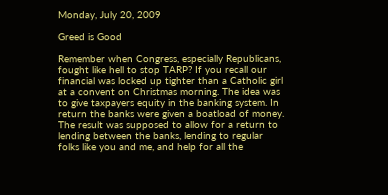Monday, July 20, 2009

Greed is Good

Remember when Congress, especially Republicans, fought like hell to stop TARP? If you recall our financial was locked up tighter than a Catholic girl at a convent on Christmas morning. The idea was to give taxpayers equity in the banking system. In return the banks were given a boatload of money. The result was supposed to allow for a return to lending between the banks, lending to regular folks like you and me, and help for all the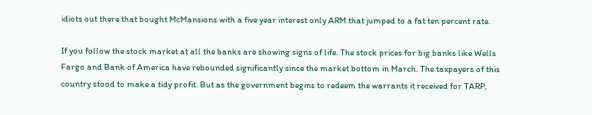idiots out there that bought McMansions with a five year interest only ARM that jumped to a fat ten percent rate.

If you follow the stock market at all the banks are showing signs of life. The stock prices for big banks like Wells Fargo and Bank of America have rebounded significantly since the market bottom in March. The taxpayers of this country stood to make a tidy profit. But as the government begins to redeem the warrants it received for TARP,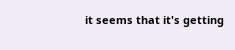it seems that it's getting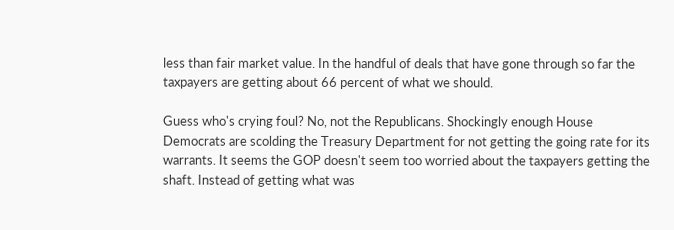less than fair market value. In the handful of deals that have gone through so far the taxpayers are getting about 66 percent of what we should.

Guess who's crying foul? No, not the Republicans. Shockingly enough House Democrats are scolding the Treasury Department for not getting the going rate for its warrants. It seems the GOP doesn't seem too worried about the taxpayers getting the shaft. Instead of getting what was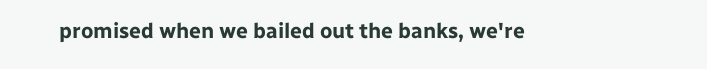promised when we bailed out the banks, we're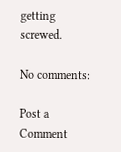getting screwed.

No comments:

Post a Comment